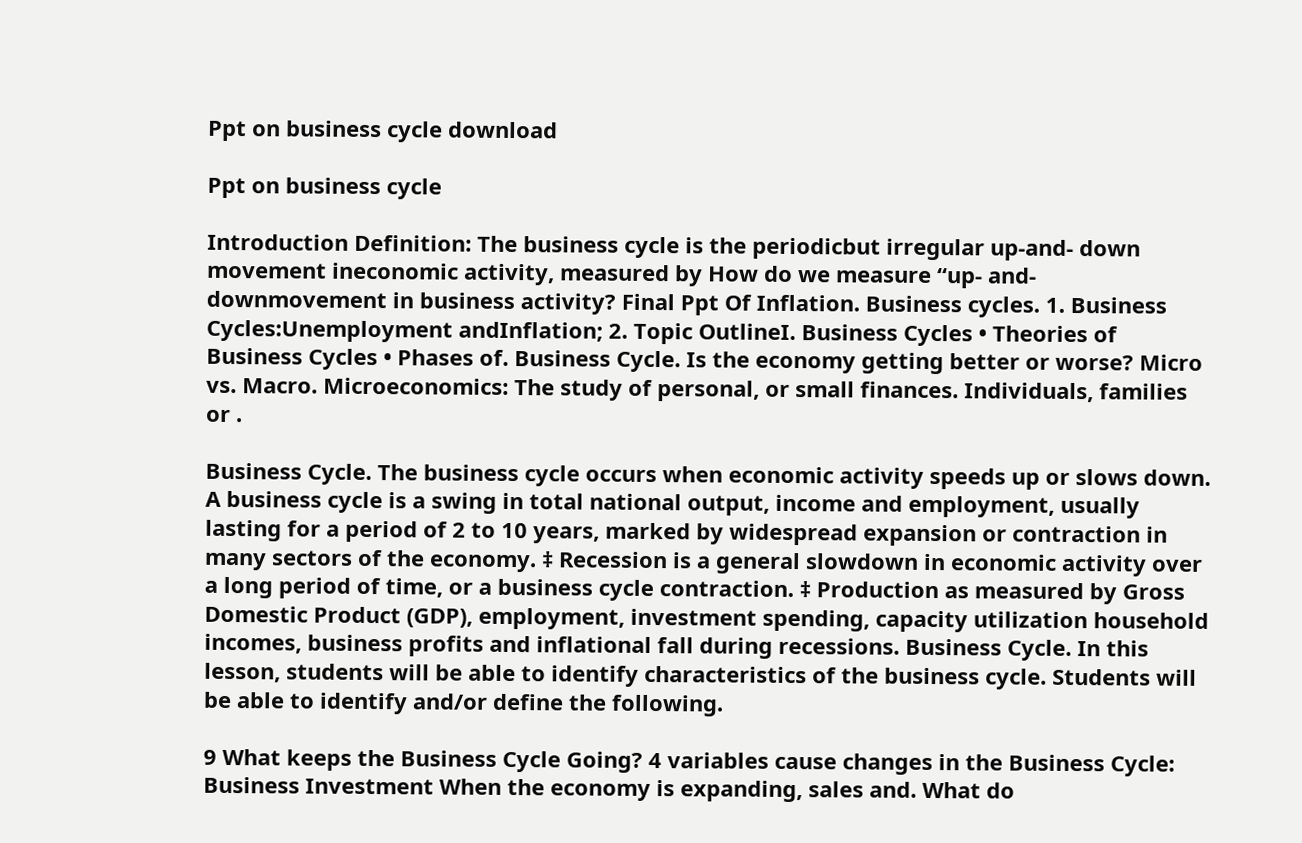Ppt on business cycle download

Ppt on business cycle

Introduction Definition: The business cycle is the periodicbut irregular up-and- down movement ineconomic activity, measured by How do we measure “up- and-downmovement in business activity? Final Ppt Of Inflation. Business cycles. 1. Business Cycles:Unemployment andInflation; 2. Topic OutlineI. Business Cycles • Theories of Business Cycles • Phases of. Business Cycle. Is the economy getting better or worse? Micro vs. Macro. Microeconomics: The study of personal, or small finances. Individuals, families or .

Business Cycle. The business cycle occurs when economic activity speeds up or slows down. A business cycle is a swing in total national output, income and employment, usually lasting for a period of 2 to 10 years, marked by widespread expansion or contraction in many sectors of the economy. ‡ Recession is a general slowdown in economic activity over a long period of time, or a business cycle contraction. ‡ Production as measured by Gross Domestic Product (GDP), employment, investment spending, capacity utilization household incomes, business profits and inflational fall during recessions. Business Cycle. In this lesson, students will be able to identify characteristics of the business cycle. Students will be able to identify and/or define the following.

9 What keeps the Business Cycle Going? 4 variables cause changes in the Business Cycle: Business Investment When the economy is expanding, sales and. What do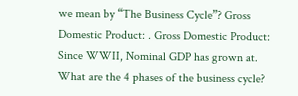we mean by “The Business Cycle”? Gross Domestic Product: . Gross Domestic Product: Since WWII, Nominal GDP has grown at. What are the 4 phases of the business cycle?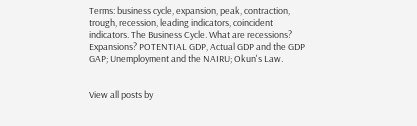Terms: business cycle, expansion, peak, contraction, trough, recession, leading indicators, coincident indicators. The Business Cycle. What are recessions? Expansions? POTENTIAL GDP, Actual GDP and the GDP GAP; Unemployment and the NAIRU; Okun's Law.


View all posts by